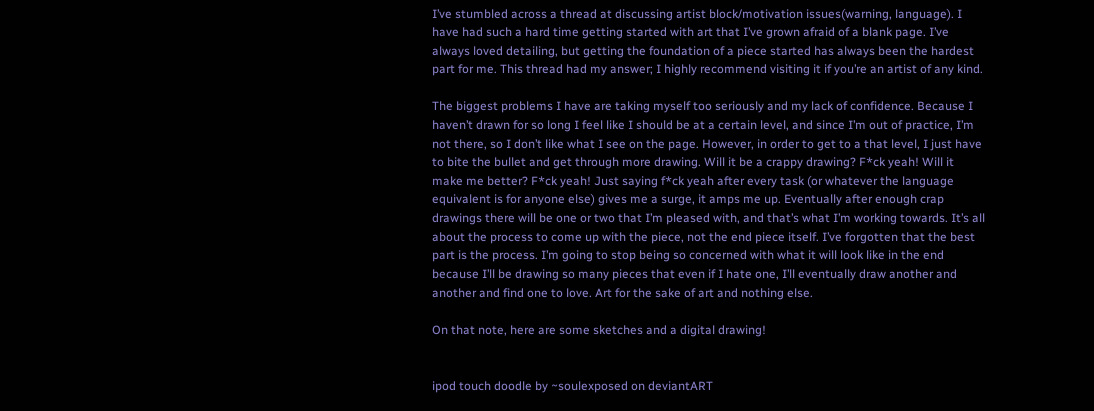I’ve stumbled across a thread at discussing artist block/motivation issues(warning, language). I have had such a hard time getting started with art that I’ve grown afraid of a blank page. I’ve always loved detailing, but getting the foundation of a piece started has always been the hardest part for me. This thread had my answer; I highly recommend visiting it if you’re an artist of any kind.

The biggest problems I have are taking myself too seriously and my lack of confidence. Because I haven’t drawn for so long I feel like I should be at a certain level, and since I’m out of practice, I’m not there, so I don’t like what I see on the page. However, in order to get to a that level, I just have to bite the bullet and get through more drawing. Will it be a crappy drawing? F*ck yeah! Will it make me better? F*ck yeah! Just saying f*ck yeah after every task (or whatever the language equivalent is for anyone else) gives me a surge, it amps me up. Eventually after enough crap drawings there will be one or two that I’m pleased with, and that’s what I’m working towards. It’s all about the process to come up with the piece, not the end piece itself. I’ve forgotten that the best part is the process. I’m going to stop being so concerned with what it will look like in the end because I’ll be drawing so many pieces that even if I hate one, I’ll eventually draw another and another and find one to love. Art for the sake of art and nothing else.

On that note, here are some sketches and a digital drawing!


ipod touch doodle by ~soulexposed on deviantART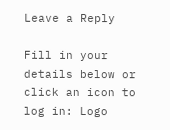Leave a Reply

Fill in your details below or click an icon to log in: Logo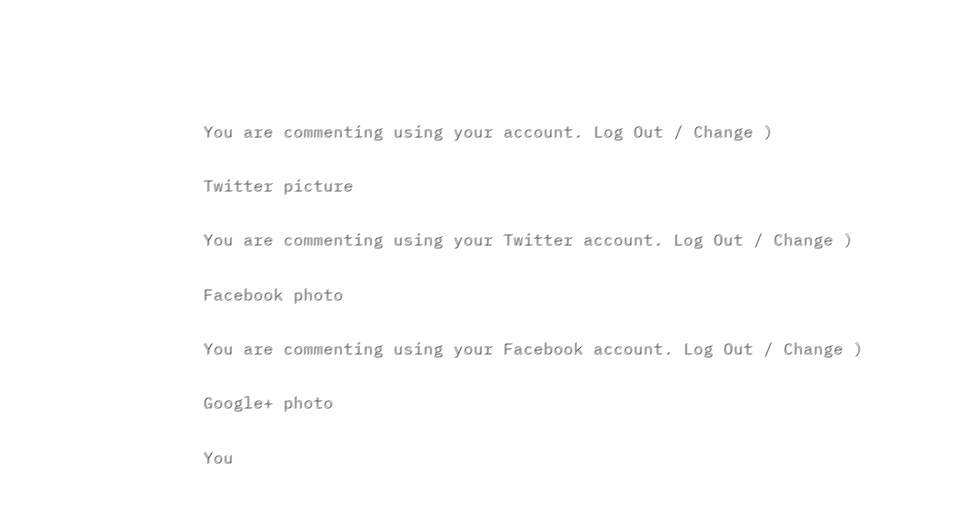You are commenting using your account. Log Out / Change )

Twitter picture

You are commenting using your Twitter account. Log Out / Change )

Facebook photo

You are commenting using your Facebook account. Log Out / Change )

Google+ photo

You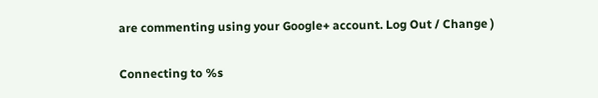are commenting using your Google+ account. Log Out / Change )

Connecting to %s